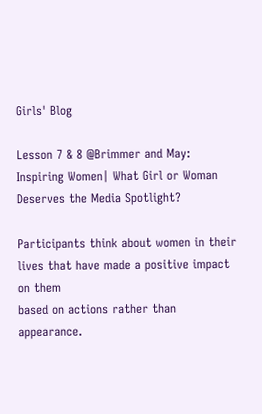Girls' Blog

Lesson 7 & 8 @Brimmer and May: Inspiring Women| What Girl or Woman Deserves the Media Spotlight?

Participants think about women in their lives that have made a positive impact on them
based on actions rather than appearance.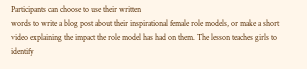Participants can choose to use their written
words to write a blog post about their inspirational female role models, or make a short
video explaining the impact the role model has had on them. The lesson teaches girls to
identify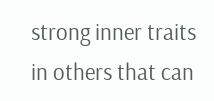strong inner traits in others that can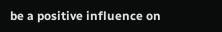be a positive influence on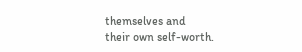themselves and
their own self-worth.